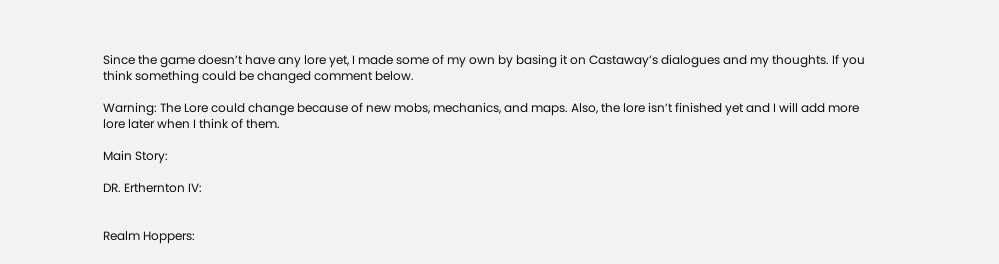Since the game doesn’t have any lore yet, I made some of my own by basing it on Castaway’s dialogues and my thoughts. If you think something could be changed comment below.

Warning: The Lore could change because of new mobs, mechanics, and maps. Also, the lore isn’t finished yet and I will add more lore later when I think of them.

Main Story:

DR. Erthernton IV:


Realm Hoppers: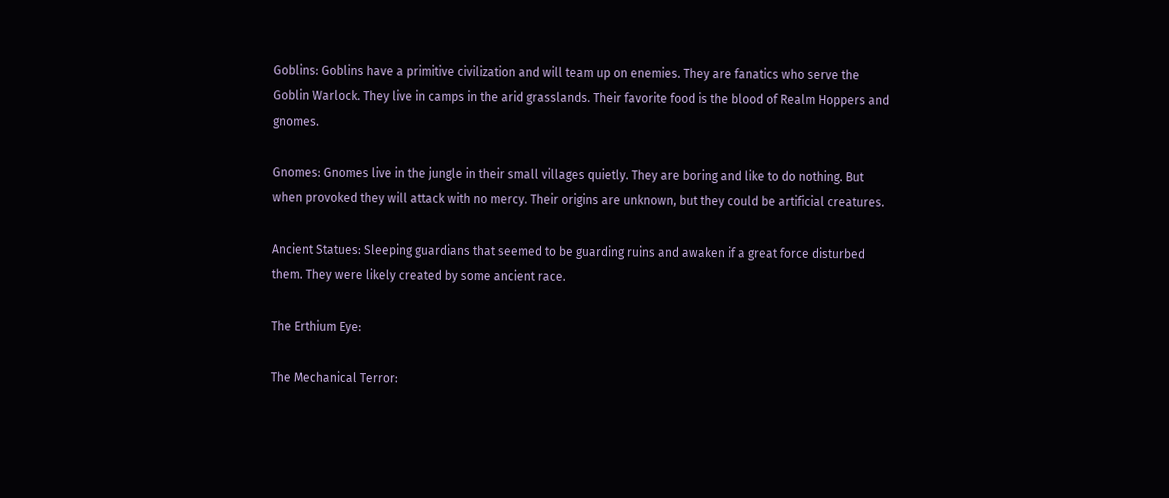Goblins: Goblins have a primitive civilization and will team up on enemies. They are fanatics who serve the Goblin Warlock. They live in camps in the arid grasslands. Their favorite food is the blood of Realm Hoppers and gnomes.

Gnomes: Gnomes live in the jungle in their small villages quietly. They are boring and like to do nothing. But when provoked they will attack with no mercy. Their origins are unknown, but they could be artificial creatures.

Ancient Statues: Sleeping guardians that seemed to be guarding ruins and awaken if a great force disturbed them. They were likely created by some ancient race.

The Erthium Eye:

The Mechanical Terror: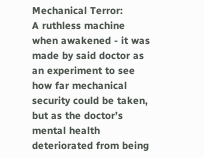Mechanical Terror:
A ruthless machine when awakened - it was made by said doctor as an experiment to see how far mechanical security could be taken, but as the doctor’s mental health deteriorated from being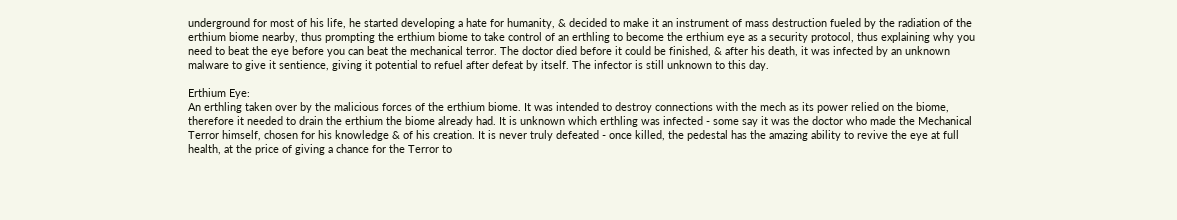underground for most of his life, he started developing a hate for humanity, & decided to make it an instrument of mass destruction fueled by the radiation of the erthium biome nearby, thus prompting the erthium biome to take control of an erthling to become the erthium eye as a security protocol, thus explaining why you need to beat the eye before you can beat the mechanical terror. The doctor died before it could be finished, & after his death, it was infected by an unknown malware to give it sentience, giving it potential to refuel after defeat by itself. The infector is still unknown to this day.

Erthium Eye:
An erthling taken over by the malicious forces of the erthium biome. It was intended to destroy connections with the mech as its power relied on the biome, therefore it needed to drain the erthium the biome already had. It is unknown which erthling was infected - some say it was the doctor who made the Mechanical Terror himself, chosen for his knowledge & of his creation. It is never truly defeated - once killed, the pedestal has the amazing ability to revive the eye at full health, at the price of giving a chance for the Terror to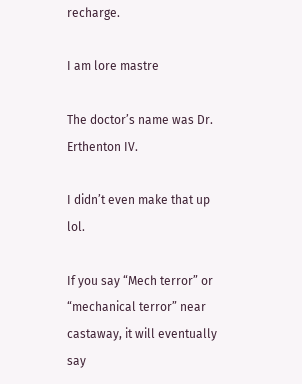recharge.

I am lore mastre

The doctor’s name was Dr. Erthenton IV.

I didn’t even make that up lol.

If you say “Mech terror” or “mechanical terror” near castaway, it will eventually say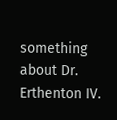something about Dr. Erthenton IV.